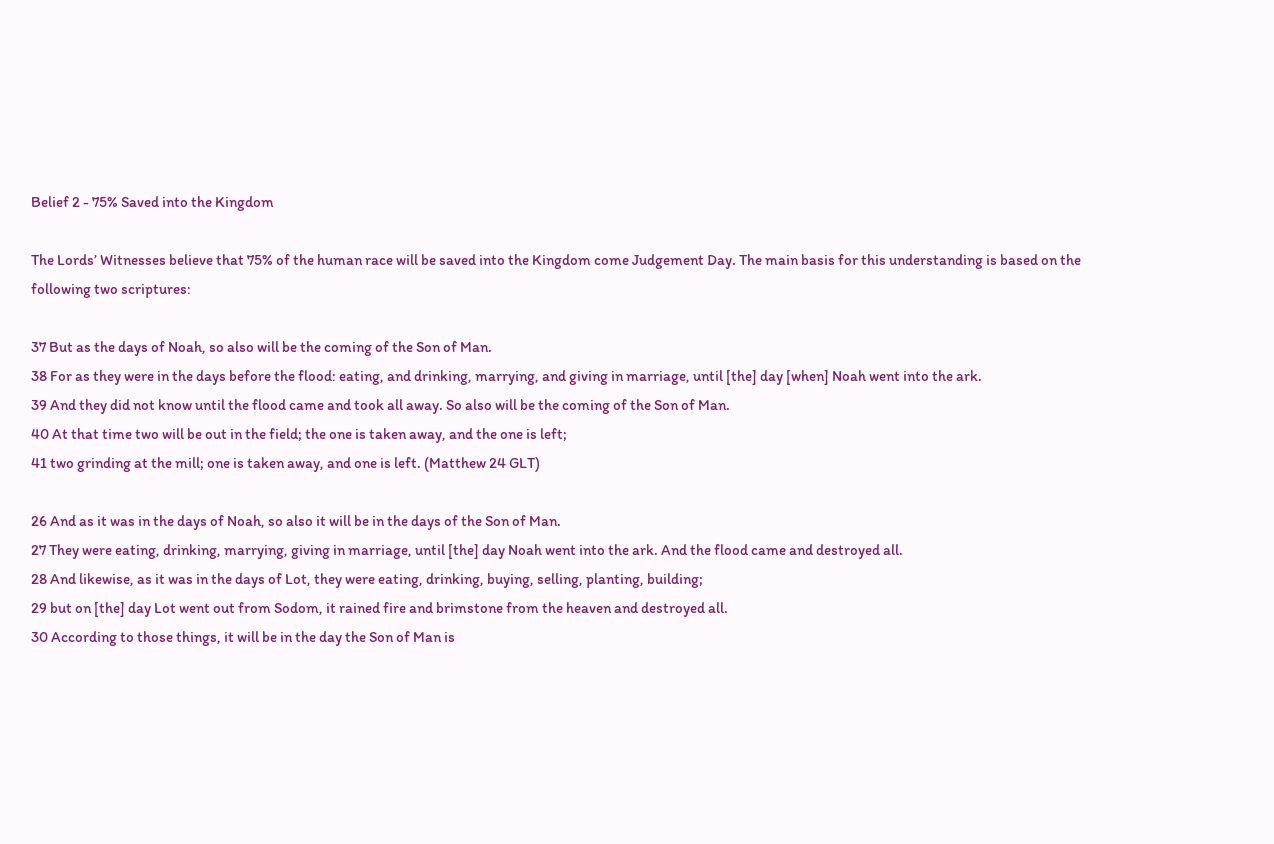Belief 2 - 75% Saved into the Kingdom

The Lords’ Witnesses believe that 75% of the human race will be saved into the Kingdom come Judgement Day. The main basis for this understanding is based on the following two scriptures:

37 But as the days of Noah, so also will be the coming of the Son of Man.
38 For as they were in the days before the flood: eating, and drinking, marrying, and giving in marriage, until [the] day [when] Noah went into the ark.
39 And they did not know until the flood came and took all away. So also will be the coming of the Son of Man.
40 At that time two will be out in the field; the one is taken away, and the one is left;
41 two grinding at the mill; one is taken away, and one is left. (Matthew 24 GLT)

26 And as it was in the days of Noah, so also it will be in the days of the Son of Man.
27 They were eating, drinking, marrying, giving in marriage, until [the] day Noah went into the ark. And the flood came and destroyed all.
28 And likewise, as it was in the days of Lot, they were eating, drinking, buying, selling, planting, building;
29 but on [the] day Lot went out from Sodom, it rained fire and brimstone from the heaven and destroyed all.
30 According to those things, it will be in the day the Son of Man is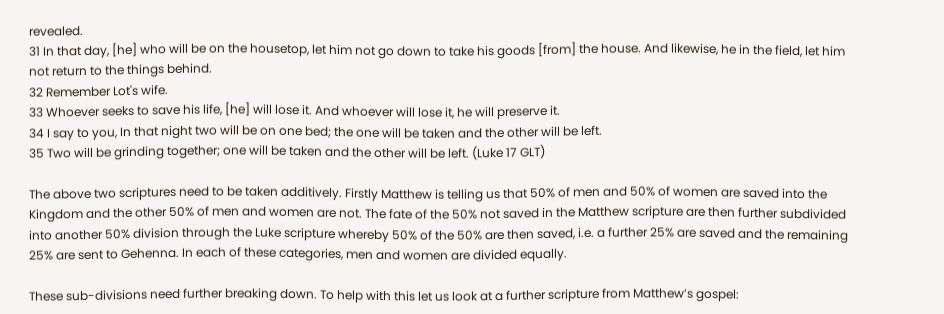revealed.
31 In that day, [he] who will be on the housetop, let him not go down to take his goods [from] the house. And likewise, he in the field, let him not return to the things behind.
32 Remember Lot's wife.
33 Whoever seeks to save his life, [he] will lose it. And whoever will lose it, he will preserve it.
34 I say to you, In that night two will be on one bed; the one will be taken and the other will be left.
35 Two will be grinding together; one will be taken and the other will be left. (Luke 17 GLT)

The above two scriptures need to be taken additively. Firstly Matthew is telling us that 50% of men and 50% of women are saved into the Kingdom and the other 50% of men and women are not. The fate of the 50% not saved in the Matthew scripture are then further subdivided into another 50% division through the Luke scripture whereby 50% of the 50% are then saved, i.e. a further 25% are saved and the remaining 25% are sent to Gehenna. In each of these categories, men and women are divided equally.

These sub-divisions need further breaking down. To help with this let us look at a further scripture from Matthew’s gospel: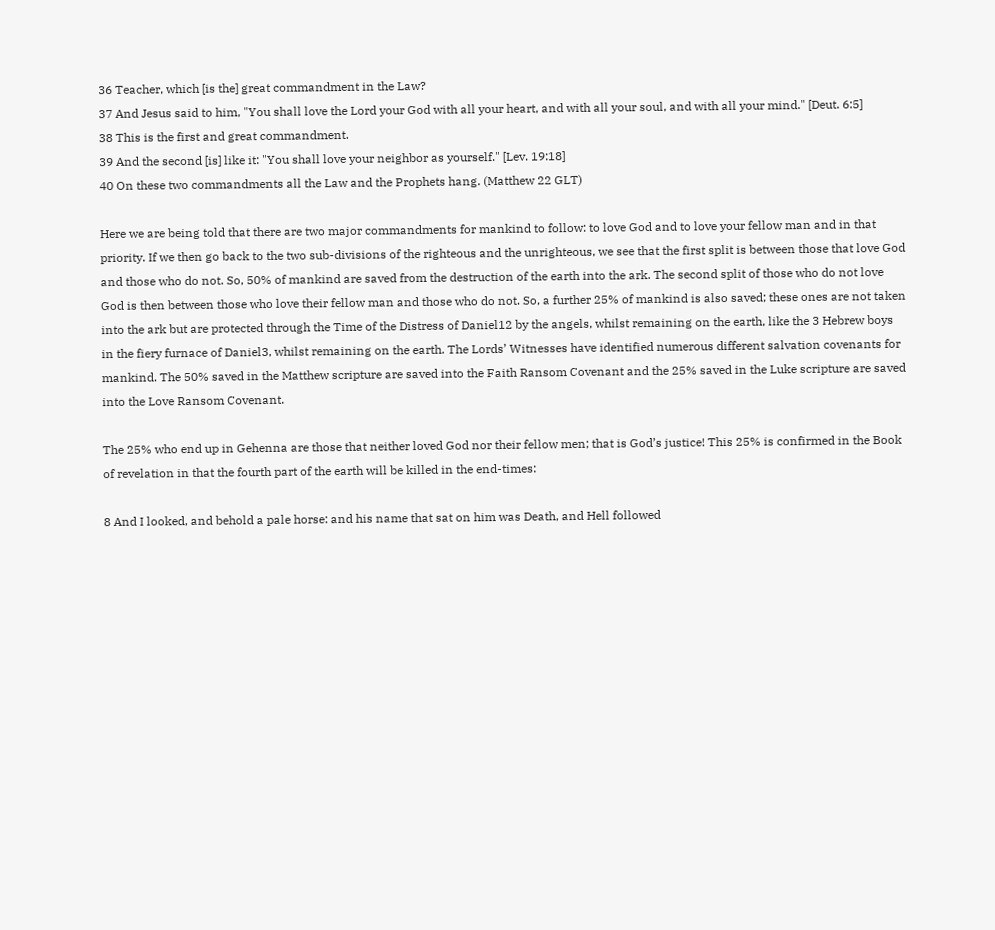36 Teacher, which [is the] great commandment in the Law?
37 And Jesus said to him, "You shall love the Lord your God with all your heart, and with all your soul, and with all your mind." [Deut. 6:5]
38 This is the first and great commandment.
39 And the second [is] like it: "You shall love your neighbor as yourself." [Lev. 19:18]
40 On these two commandments all the Law and the Prophets hang. (Matthew 22 GLT)

Here we are being told that there are two major commandments for mankind to follow: to love God and to love your fellow man and in that priority. If we then go back to the two sub-divisions of the righteous and the unrighteous, we see that the first split is between those that love God and those who do not. So, 50% of mankind are saved from the destruction of the earth into the ark. The second split of those who do not love God is then between those who love their fellow man and those who do not. So, a further 25% of mankind is also saved; these ones are not taken into the ark but are protected through the Time of the Distress of Daniel12 by the angels, whilst remaining on the earth, like the 3 Hebrew boys in the fiery furnace of Daniel3, whilst remaining on the earth. The Lords’ Witnesses have identified numerous different salvation covenants for mankind. The 50% saved in the Matthew scripture are saved into the Faith Ransom Covenant and the 25% saved in the Luke scripture are saved into the Love Ransom Covenant.

The 25% who end up in Gehenna are those that neither loved God nor their fellow men; that is God’s justice! This 25% is confirmed in the Book of revelation in that the fourth part of the earth will be killed in the end-times:

8 And I looked, and behold a pale horse: and his name that sat on him was Death, and Hell followed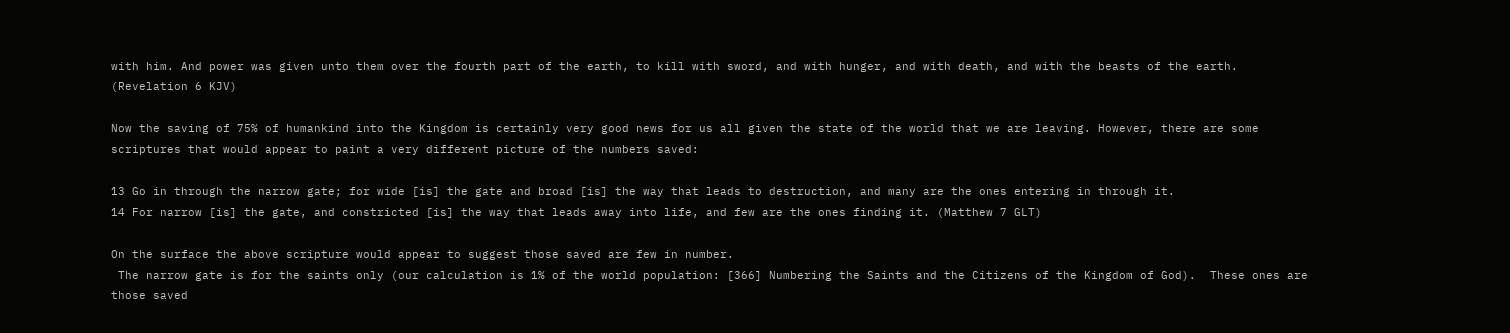with him. And power was given unto them over the fourth part of the earth, to kill with sword, and with hunger, and with death, and with the beasts of the earth. (Revelation 6 KJV)

Now the saving of 75% of humankind into the Kingdom is certainly very good news for us all given the state of the world that we are leaving. However, there are some scriptures that would appear to paint a very different picture of the numbers saved:

13 Go in through the narrow gate; for wide [is] the gate and broad [is] the way that leads to destruction, and many are the ones entering in through it.
14 For narrow [is] the gate, and constricted [is] the way that leads away into life, and few are the ones finding it. (Matthew 7 GLT)

On the surface the above scripture would appear to suggest those saved are few in number.
 The narrow gate is for the saints only (our calculation is 1% of the world population: [366] Numbering the Saints and the Citizens of the Kingdom of God).  These ones are those saved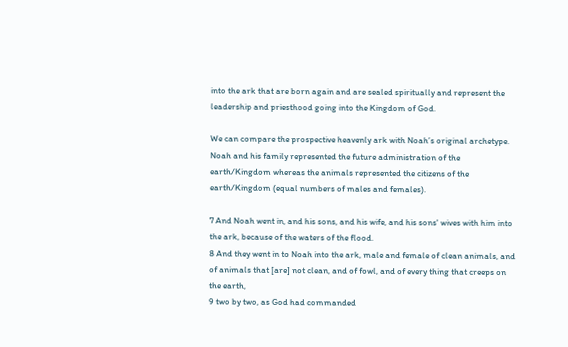into the ark that are born again and are sealed spiritually and represent the leadership and priesthood going into the Kingdom of God.

We can compare the prospective heavenly ark with Noah’s original archetype. Noah and his family represented the future administration of the earth/Kingdom whereas the animals represented the citizens of the earth/Kingdom (equal numbers of males and females).

7 And Noah went in, and his sons, and his wife, and his sons' wives with him into the ark, because of the waters of the flood.
8 And they went in to Noah into the ark, male and female of clean animals, and of animals that [are] not clean, and of fowl, and of every thing that creeps on the earth,
9 two by two, as God had commanded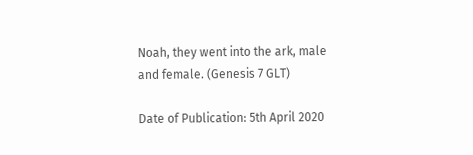Noah, they went into the ark, male and female. (Genesis 7 GLT)

Date of Publication: 5th April 2020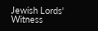Jewish Lords' Witness